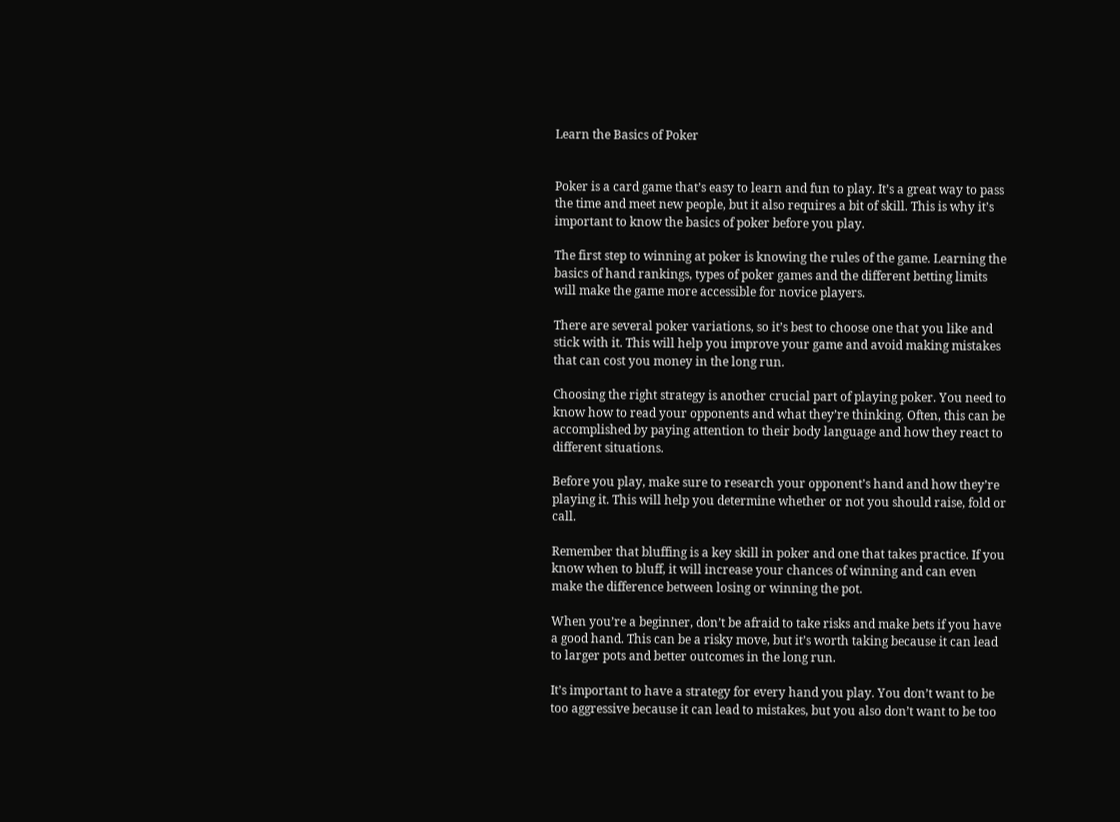Learn the Basics of Poker


Poker is a card game that’s easy to learn and fun to play. It’s a great way to pass the time and meet new people, but it also requires a bit of skill. This is why it’s important to know the basics of poker before you play.

The first step to winning at poker is knowing the rules of the game. Learning the basics of hand rankings, types of poker games and the different betting limits will make the game more accessible for novice players.

There are several poker variations, so it’s best to choose one that you like and stick with it. This will help you improve your game and avoid making mistakes that can cost you money in the long run.

Choosing the right strategy is another crucial part of playing poker. You need to know how to read your opponents and what they’re thinking. Often, this can be accomplished by paying attention to their body language and how they react to different situations.

Before you play, make sure to research your opponent’s hand and how they’re playing it. This will help you determine whether or not you should raise, fold or call.

Remember that bluffing is a key skill in poker and one that takes practice. If you know when to bluff, it will increase your chances of winning and can even make the difference between losing or winning the pot.

When you’re a beginner, don’t be afraid to take risks and make bets if you have a good hand. This can be a risky move, but it’s worth taking because it can lead to larger pots and better outcomes in the long run.

It’s important to have a strategy for every hand you play. You don’t want to be too aggressive because it can lead to mistakes, but you also don’t want to be too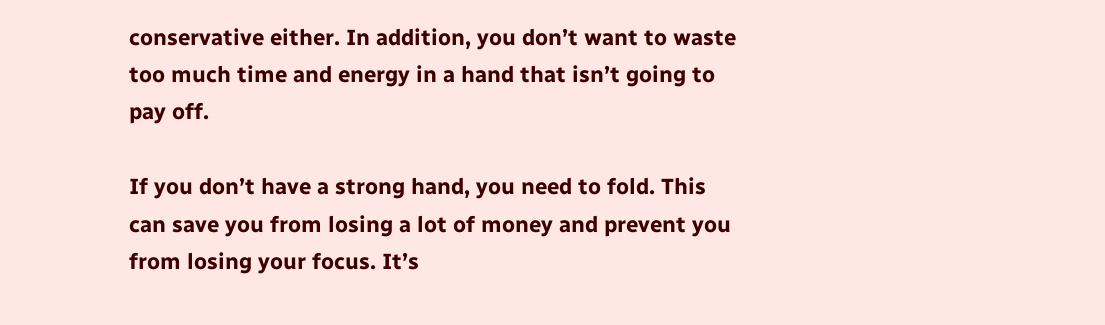conservative either. In addition, you don’t want to waste too much time and energy in a hand that isn’t going to pay off.

If you don’t have a strong hand, you need to fold. This can save you from losing a lot of money and prevent you from losing your focus. It’s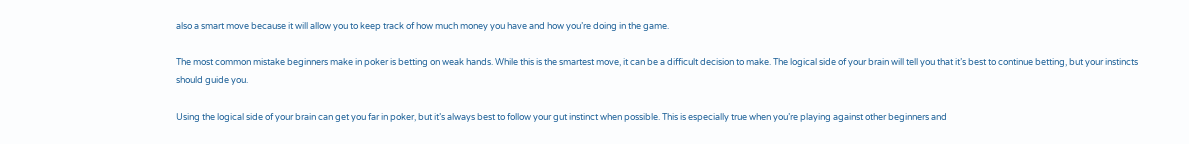also a smart move because it will allow you to keep track of how much money you have and how you’re doing in the game.

The most common mistake beginners make in poker is betting on weak hands. While this is the smartest move, it can be a difficult decision to make. The logical side of your brain will tell you that it’s best to continue betting, but your instincts should guide you.

Using the logical side of your brain can get you far in poker, but it’s always best to follow your gut instinct when possible. This is especially true when you’re playing against other beginners and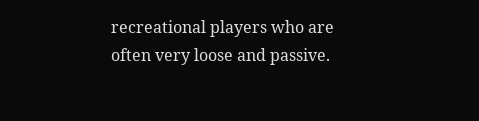recreational players who are often very loose and passive.